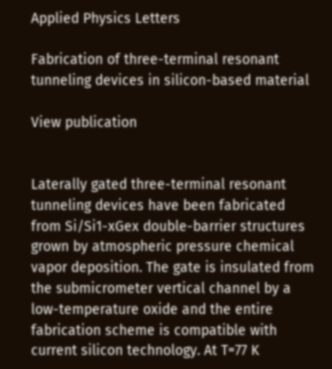Applied Physics Letters

Fabrication of three-terminal resonant tunneling devices in silicon-based material

View publication


Laterally gated three-terminal resonant tunneling devices have been fabricated from Si/Si1-xGex double-barrier structures grown by atmospheric pressure chemical vapor deposition. The gate is insulated from the submicrometer vertical channel by a low-temperature oxide and the entire fabrication scheme is compatible with current silicon technology. At T=77 K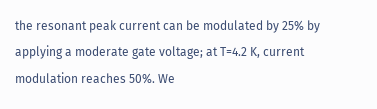the resonant peak current can be modulated by 25% by applying a moderate gate voltage; at T=4.2 K, current modulation reaches 50%. We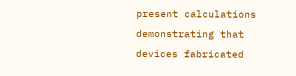present calculations demonstrating that devices fabricated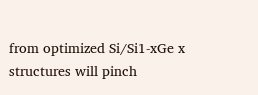from optimized Si/Si1-xGe x structures will pinch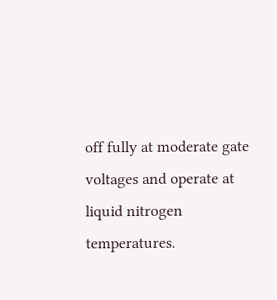off fully at moderate gate voltages and operate at liquid nitrogen temperatures.